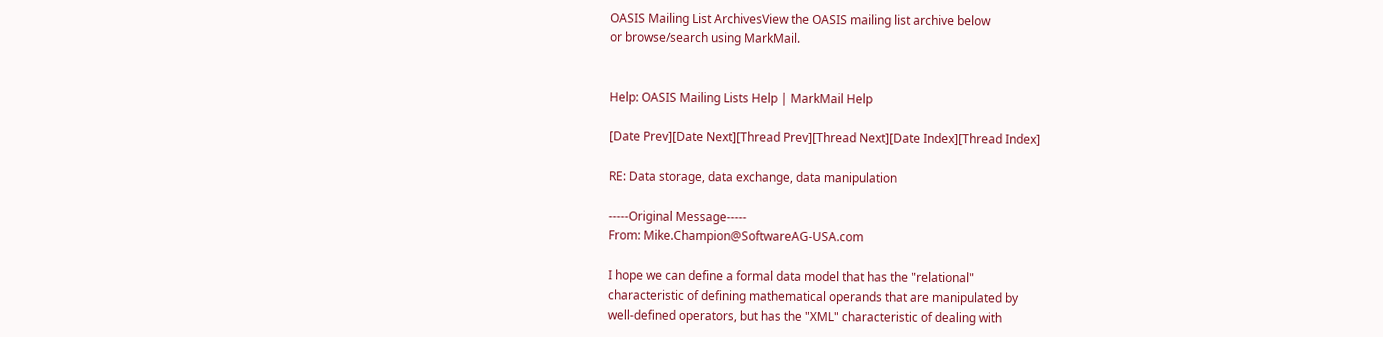OASIS Mailing List ArchivesView the OASIS mailing list archive below
or browse/search using MarkMail.


Help: OASIS Mailing Lists Help | MarkMail Help

[Date Prev][Date Next][Thread Prev][Thread Next][Date Index][Thread Index]

RE: Data storage, data exchange, data manipulation

-----Original Message-----
From: Mike.Champion@SoftwareAG-USA.com

I hope we can define a formal data model that has the "relational"
characteristic of defining mathematical operands that are manipulated by
well-defined operators, but has the "XML" characteristic of dealing with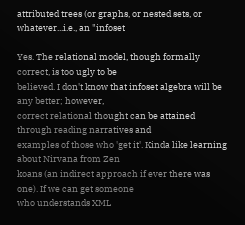attributed trees (or graphs, or nested sets, or whatever...i.e., an "infoset

Yes. The relational model, though formally correct, is too ugly to be
believed. I don't know that infoset algebra will be any better; however,
correct relational thought can be attained through reading narratives and
examples of those who 'get it'. Kinda like learning about Nirvana from Zen
koans (an indirect approach if ever there was one). If we can get someone
who understands XML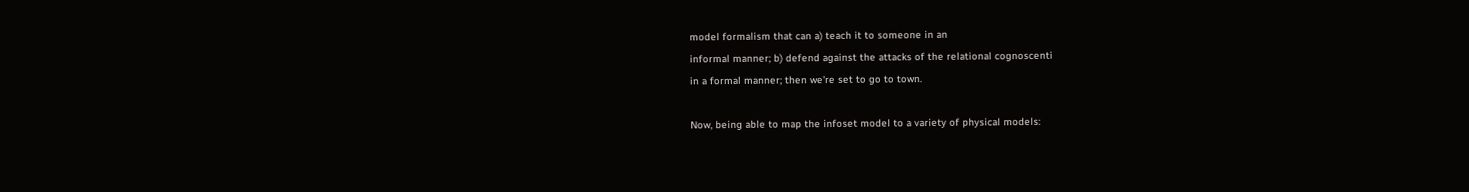model formalism that can a) teach it to someone in an
informal manner; b) defend against the attacks of the relational cognoscenti
in a formal manner; then we're set to go to town.

Now, being able to map the infoset model to a variety of physical models: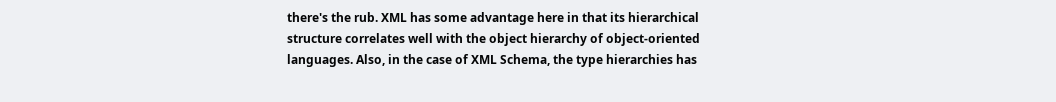there's the rub. XML has some advantage here in that its hierarchical
structure correlates well with the object hierarchy of object-oriented
languages. Also, in the case of XML Schema, the type hierarchies has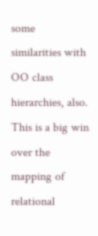some
similarities with OO class hierarchies, also. This is a big win over the
mapping of relational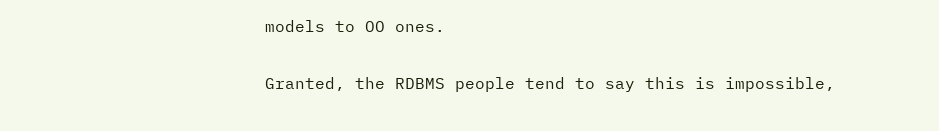models to OO ones.

Granted, the RDBMS people tend to say this is impossible,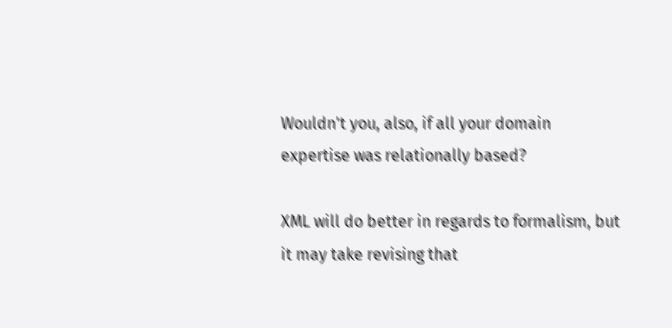Wouldn't you, also, if all your domain expertise was relationally based?

XML will do better in regards to formalism, but it may take revising that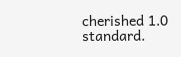cherished 1.0 standard.